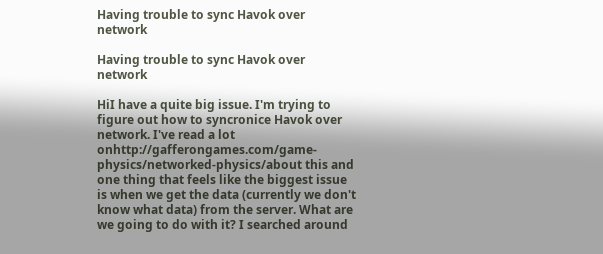Having trouble to sync Havok over network

Having trouble to sync Havok over network

HiI have a quite big issue. I'm trying to figure out how to syncronice Havok over network. I've read a lot onhttp://gafferongames.com/game-physics/networked-physics/about this and one thing that feels like the biggest issue is when we get the data (currently we don't know what data) from the server. What are we going to do with it? I searched around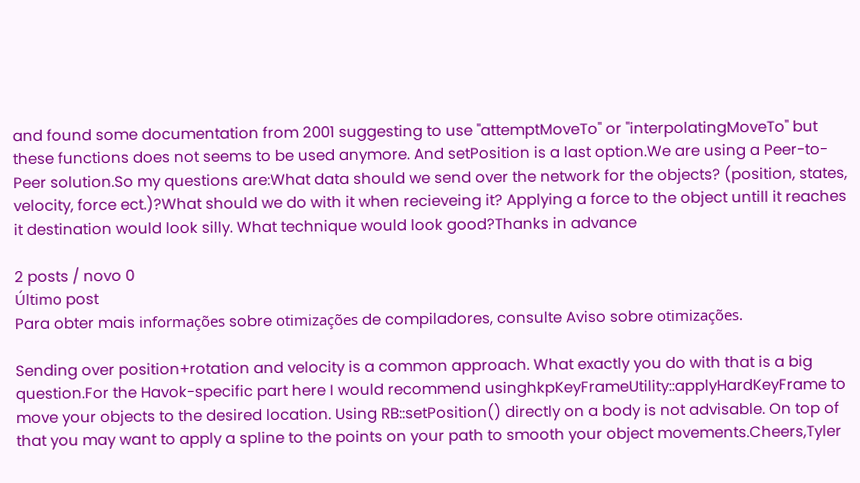and found some documentation from 2001 suggesting to use "attemptMoveTo" or "interpolatingMoveTo" but these functions does not seems to be used anymore. And setPosition is a last option.We are using a Peer-to-Peer solution.So my questions are:What data should we send over the network for the objects? (position, states, velocity, force ect.)?What should we do with it when recieveing it? Applying a force to the object untill it reaches it destination would look silly. What technique would look good?Thanks in advance

2 posts / novo 0
Último post
Para obter mais informações sobre otimizações de compiladores, consulte Aviso sobre otimizações.

Sending over position+rotation and velocity is a common approach. What exactly you do with that is a big question.For the Havok-specific part here I would recommend usinghkpKeyFrameUtility::applyHardKeyFrame to move your objects to the desired location. Using RB::setPosition() directly on a body is not advisable. On top of that you may want to apply a spline to the points on your path to smooth your object movements.Cheers,Tyler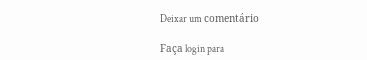Deixar um comentário

Faça login para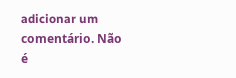adicionar um comentário. Não é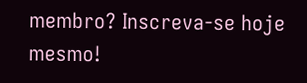membro? Inscreva-se hoje mesmo!